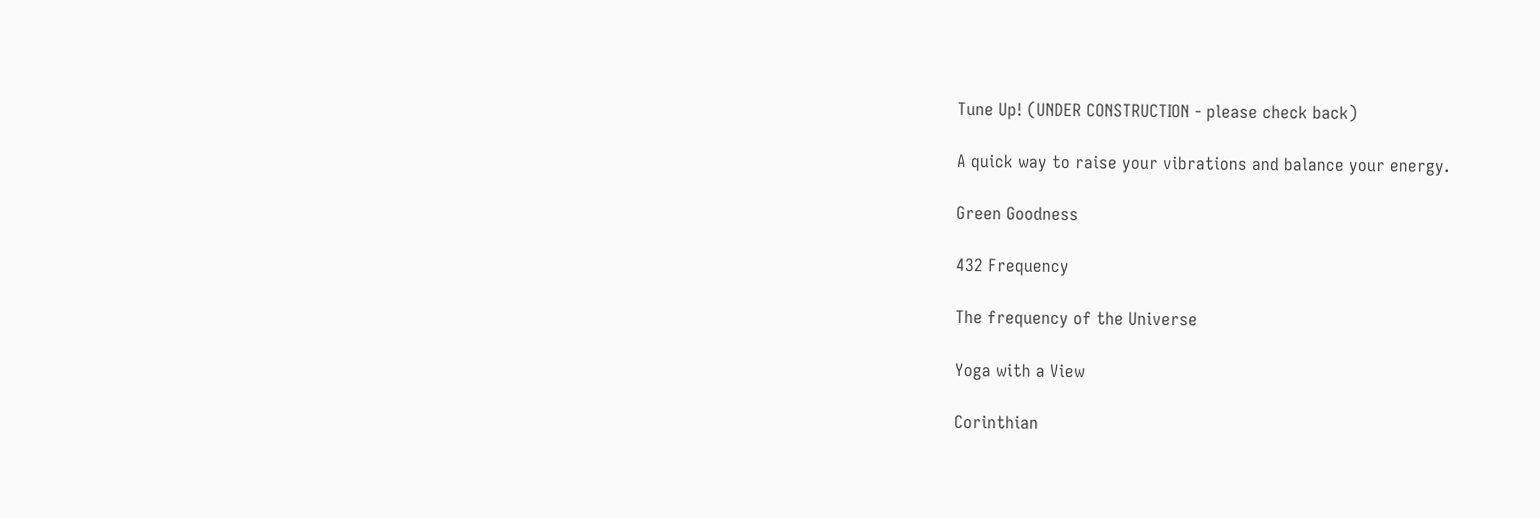Tune Up! (UNDER CONSTRUCTION - please check back)

A quick way to raise your vibrations and balance your energy.

Green Goodness

432 Frequency

The frequency of the Universe

Yoga with a View

Corinthian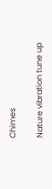Chimes

Nature vibration tune up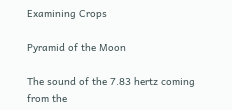Examining Crops

Pyramid of the Moon

The sound of the 7.83 hertz coming from the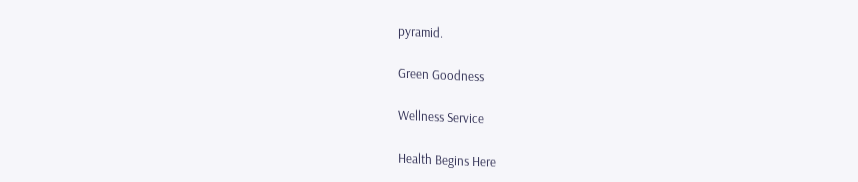pyramid.

Green Goodness

Wellness Service

Health Begins Here